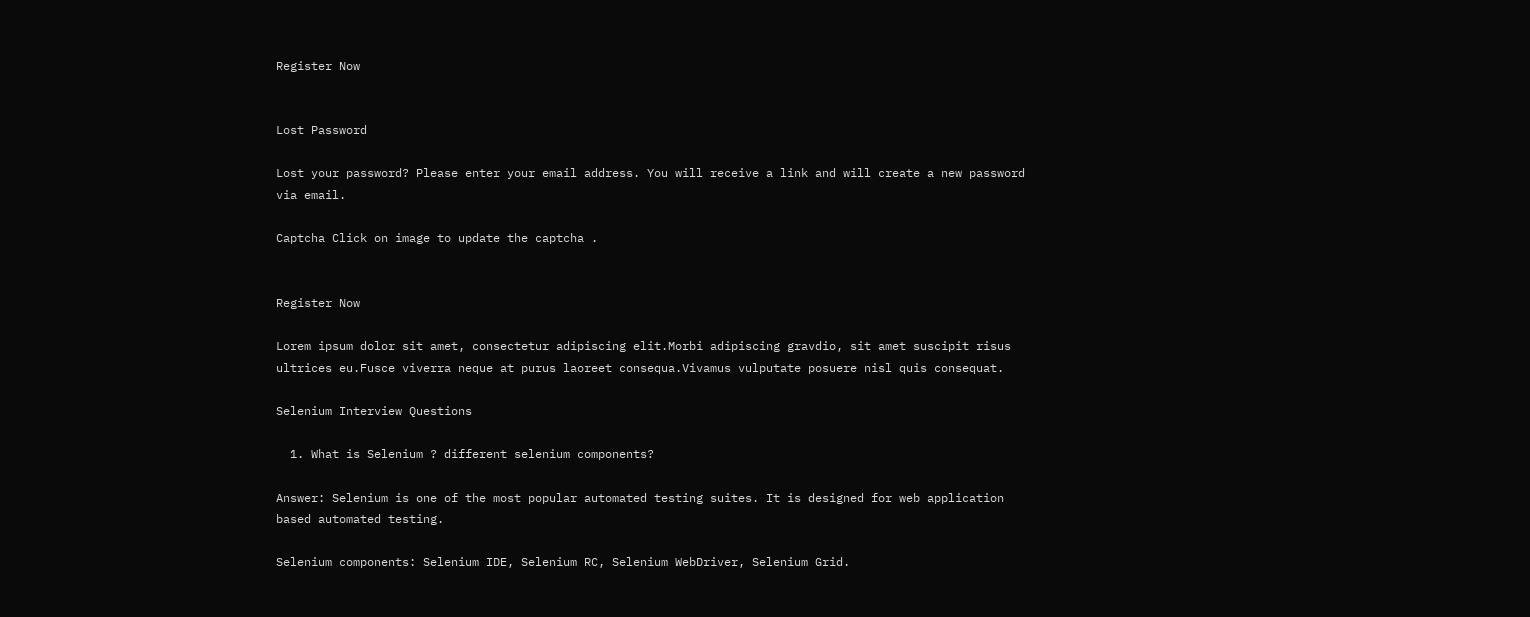Register Now


Lost Password

Lost your password? Please enter your email address. You will receive a link and will create a new password via email.

Captcha Click on image to update the captcha .


Register Now

Lorem ipsum dolor sit amet, consectetur adipiscing elit.Morbi adipiscing gravdio, sit amet suscipit risus ultrices eu.Fusce viverra neque at purus laoreet consequa.Vivamus vulputate posuere nisl quis consequat.

Selenium Interview Questions

  1. What is Selenium ? different selenium components?

Answer: Selenium is one of the most popular automated testing suites. It is designed for web application based automated testing.

Selenium components: Selenium IDE, Selenium RC, Selenium WebDriver, Selenium Grid.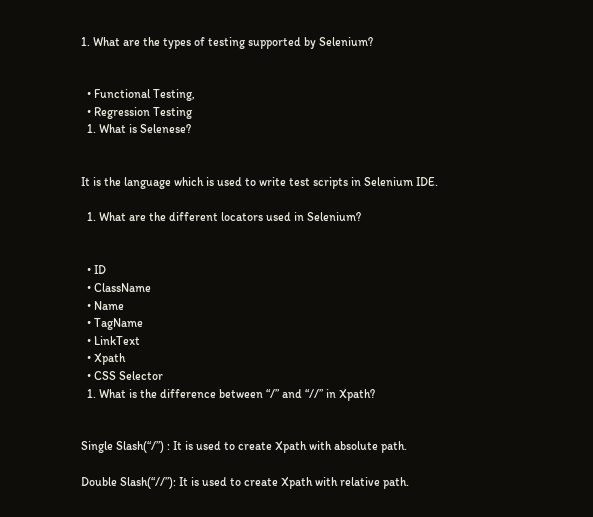1. What are the types of testing supported by Selenium?


  • Functional Testing,
  • Regression Testing
  1. What is Selenese?


It is the language which is used to write test scripts in Selenium IDE.

  1. What are the different locators used in Selenium?


  • ID
  • ClassName
  • Name
  • TagName
  • LinkText
  • Xpath
  • CSS Selector
  1. What is the difference between “/” and “//” in Xpath?


Single Slash(“/”) : It is used to create Xpath with absolute path.

Double Slash(“//”): It is used to create Xpath with relative path.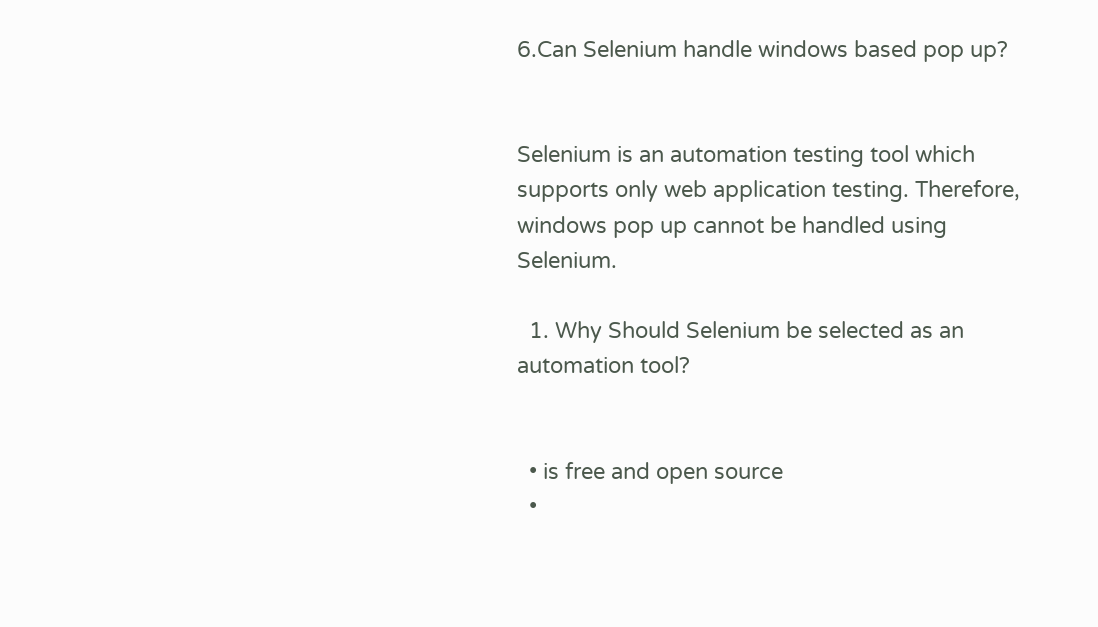6.Can Selenium handle windows based pop up?


Selenium is an automation testing tool which supports only web application testing. Therefore, windows pop up cannot be handled using Selenium.

  1. Why Should Selenium be selected as an automation tool?


  • is free and open source
  •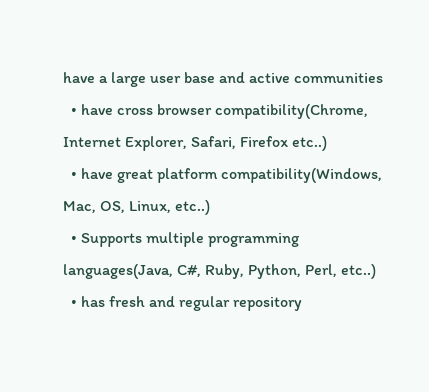have a large user base and active communities
  • have cross browser compatibility(Chrome, Internet Explorer, Safari, Firefox etc..)
  • have great platform compatibility(Windows, Mac, OS, Linux, etc..)
  • Supports multiple programming languages(Java, C#, Ruby, Python, Perl, etc..)
  • has fresh and regular repository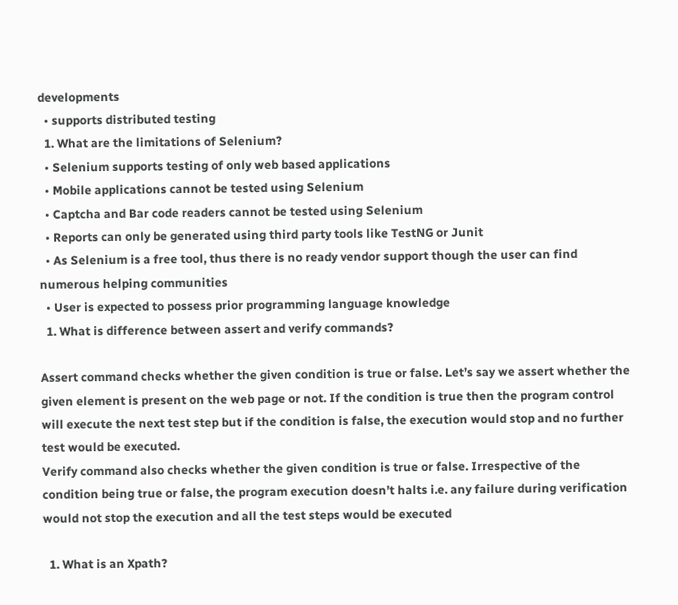developments
  • supports distributed testing
  1. What are the limitations of Selenium?
  • Selenium supports testing of only web based applications
  • Mobile applications cannot be tested using Selenium
  • Captcha and Bar code readers cannot be tested using Selenium
  • Reports can only be generated using third party tools like TestNG or Junit
  • As Selenium is a free tool, thus there is no ready vendor support though the user can find numerous helping communities
  • User is expected to possess prior programming language knowledge
  1. What is difference between assert and verify commands?

Assert command checks whether the given condition is true or false. Let’s say we assert whether the given element is present on the web page or not. If the condition is true then the program control will execute the next test step but if the condition is false, the execution would stop and no further test would be executed.
Verify command also checks whether the given condition is true or false. Irrespective of the condition being true or false, the program execution doesn’t halts i.e. any failure during verification would not stop the execution and all the test steps would be executed

  1. What is an Xpath?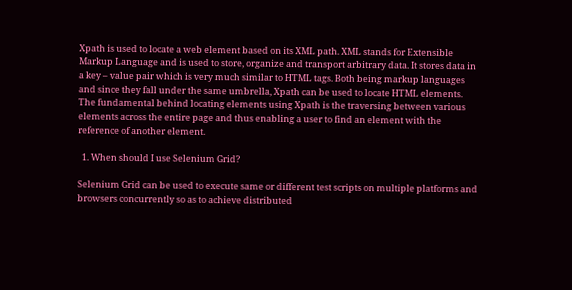Xpath is used to locate a web element based on its XML path. XML stands for Extensible Markup Language and is used to store, organize and transport arbitrary data. It stores data in a key – value pair which is very much similar to HTML tags. Both being markup languages and since they fall under the same umbrella, Xpath can be used to locate HTML elements. The fundamental behind locating elements using Xpath is the traversing between various
elements across the entire page and thus enabling a user to find an element with the reference of another element.

  1. When should I use Selenium Grid?

Selenium Grid can be used to execute same or different test scripts on multiple platforms and browsers concurrently so as to achieve distributed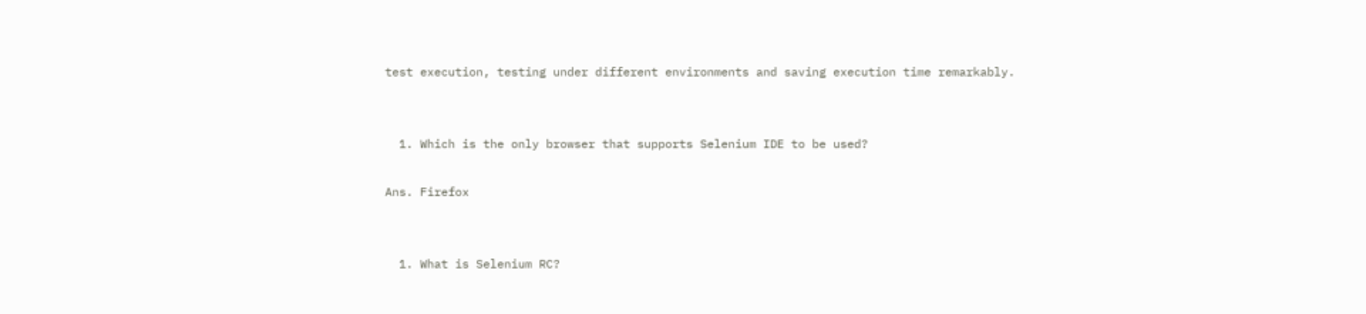test execution, testing under different environments and saving execution time remarkably.


  1. Which is the only browser that supports Selenium IDE to be used?

Ans. Firefox


  1. What is Selenium RC?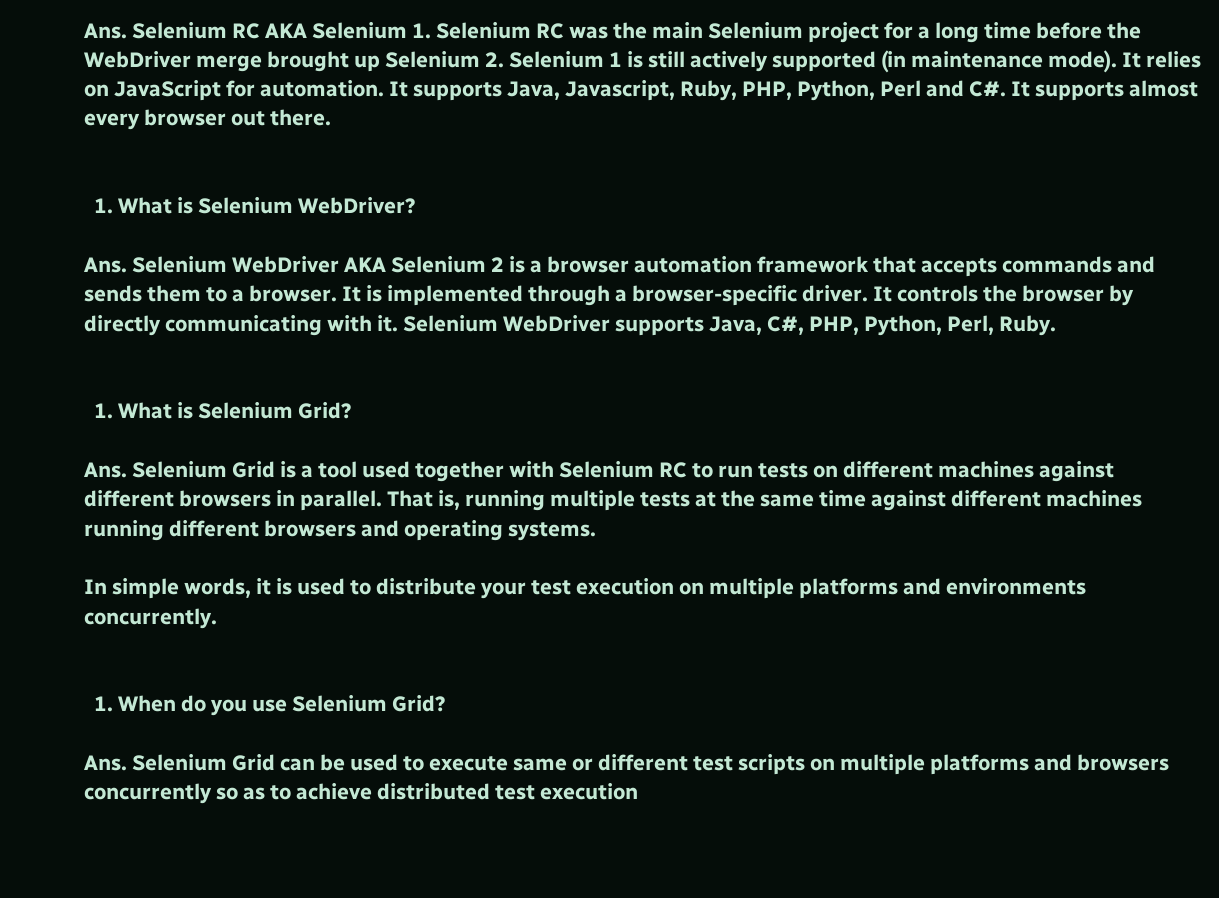Ans. Selenium RC AKA Selenium 1. Selenium RC was the main Selenium project for a long time before the WebDriver merge brought up Selenium 2. Selenium 1 is still actively supported (in maintenance mode). It relies on JavaScript for automation. It supports Java, Javascript, Ruby, PHP, Python, Perl and C#. It supports almost every browser out there.


  1. What is Selenium WebDriver?

Ans. Selenium WebDriver AKA Selenium 2 is a browser automation framework that accepts commands and sends them to a browser. It is implemented through a browser-specific driver. It controls the browser by directly communicating with it. Selenium WebDriver supports Java, C#, PHP, Python, Perl, Ruby.


  1. What is Selenium Grid?

Ans. Selenium Grid is a tool used together with Selenium RC to run tests on different machines against different browsers in parallel. That is, running multiple tests at the same time against different machines running different browsers and operating systems.

In simple words, it is used to distribute your test execution on multiple platforms and environments concurrently.


  1. When do you use Selenium Grid?

Ans. Selenium Grid can be used to execute same or different test scripts on multiple platforms and browsers concurrently so as to achieve distributed test execution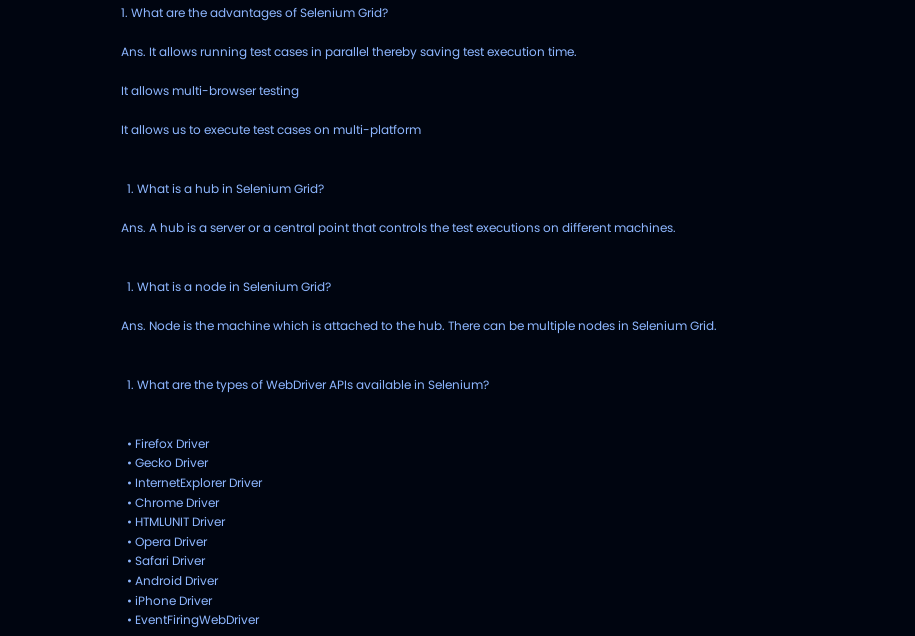1. What are the advantages of Selenium Grid?

Ans. It allows running test cases in parallel thereby saving test execution time.

It allows multi-browser testing

It allows us to execute test cases on multi-platform


  1. What is a hub in Selenium Grid?

Ans. A hub is a server or a central point that controls the test executions on different machines.


  1. What is a node in Selenium Grid?

Ans. Node is the machine which is attached to the hub. There can be multiple nodes in Selenium Grid.


  1. What are the types of WebDriver APIs available in Selenium?


  • Firefox Driver
  • Gecko Driver
  • InternetExplorer Driver
  • Chrome Driver
  • HTMLUNIT Driver
  • Opera Driver
  • Safari Driver
  • Android Driver
  • iPhone Driver
  • EventFiringWebDriver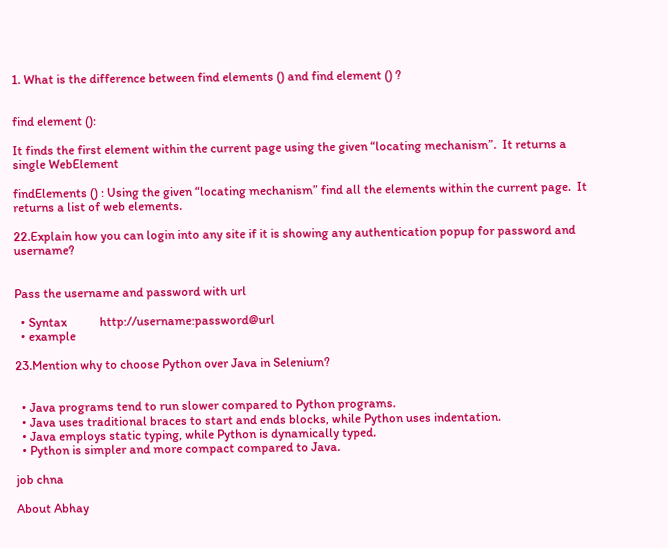1. What is the difference between find elements () and find element () ?


find element ():

It finds the first element within the current page using the given “locating mechanism”.  It returns a single WebElement

findElements () : Using the given “locating mechanism” find all the elements within the current page.  It returns a list of web elements.

22.Explain how you can login into any site if it is showing any authentication popup for password and username?


Pass the username and password with url

  • Syntax           http://username:password@url
  • example

23.Mention why to choose Python over Java in Selenium?


  • Java programs tend to run slower compared to Python programs.
  • Java uses traditional braces to start and ends blocks, while Python uses indentation.
  • Java employs static typing, while Python is dynamically typed.
  • Python is simpler and more compact compared to Java.

job chna

About Abhay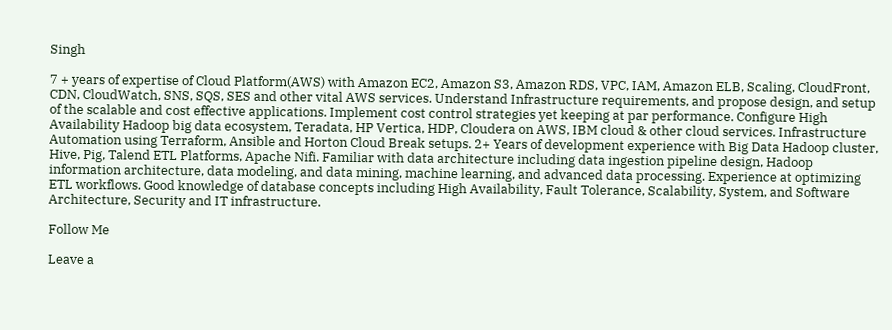Singh

7 + years of expertise of Cloud Platform(AWS) with Amazon EC2, Amazon S3, Amazon RDS, VPC, IAM, Amazon ELB, Scaling, CloudFront, CDN, CloudWatch, SNS, SQS, SES and other vital AWS services. Understand Infrastructure requirements, and propose design, and setup of the scalable and cost effective applications. Implement cost control strategies yet keeping at par performance. Configure High Availability Hadoop big data ecosystem, Teradata, HP Vertica, HDP, Cloudera on AWS, IBM cloud & other cloud services. Infrastructure Automation using Terraform, Ansible and Horton Cloud Break setups. 2+ Years of development experience with Big Data Hadoop cluster, Hive, Pig, Talend ETL Platforms, Apache Nifi. Familiar with data architecture including data ingestion pipeline design, Hadoop information architecture, data modeling, and data mining, machine learning, and advanced data processing. Experience at optimizing ETL workflows. Good knowledge of database concepts including High Availability, Fault Tolerance, Scalability, System, and Software Architecture, Security and IT infrastructure.

Follow Me

Leave a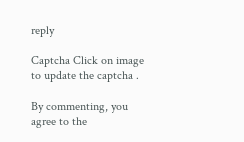reply

Captcha Click on image to update the captcha .

By commenting, you agree to the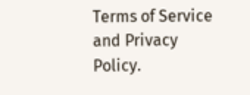Terms of Service and Privacy Policy.